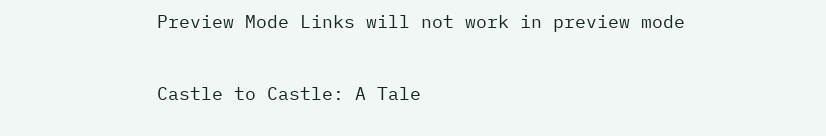Preview Mode Links will not work in preview mode

Castle to Castle: A Tale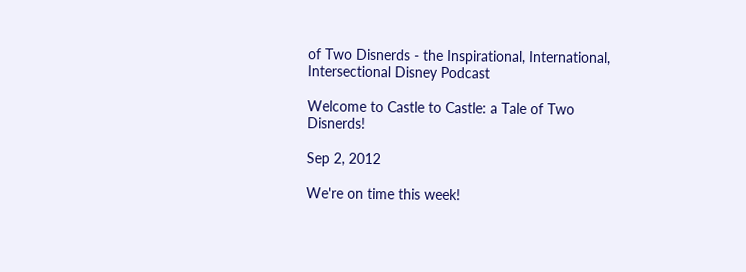of Two Disnerds - the Inspirational, International, Intersectional Disney Podcast

Welcome to Castle to Castle: a Tale of Two Disnerds!

Sep 2, 2012

We're on time this week!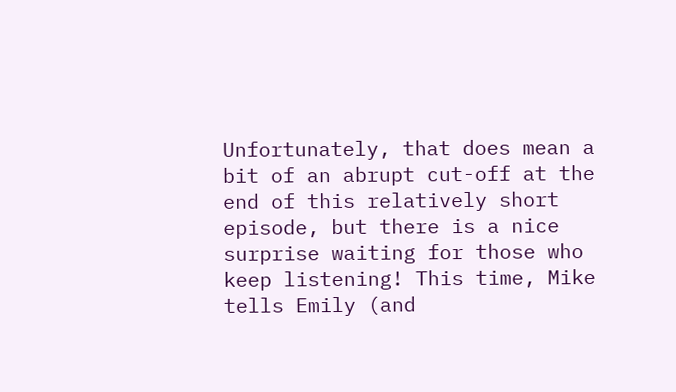Unfortunately, that does mean a bit of an abrupt cut-off at the end of this relatively short episode, but there is a nice surprise waiting for those who keep listening! This time, Mike tells Emily (and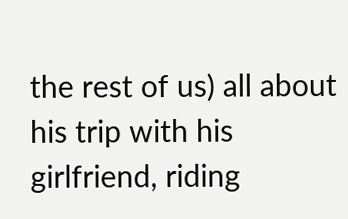the rest of us) all about his trip with his girlfriend, riding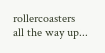rollercoasters all the way up...